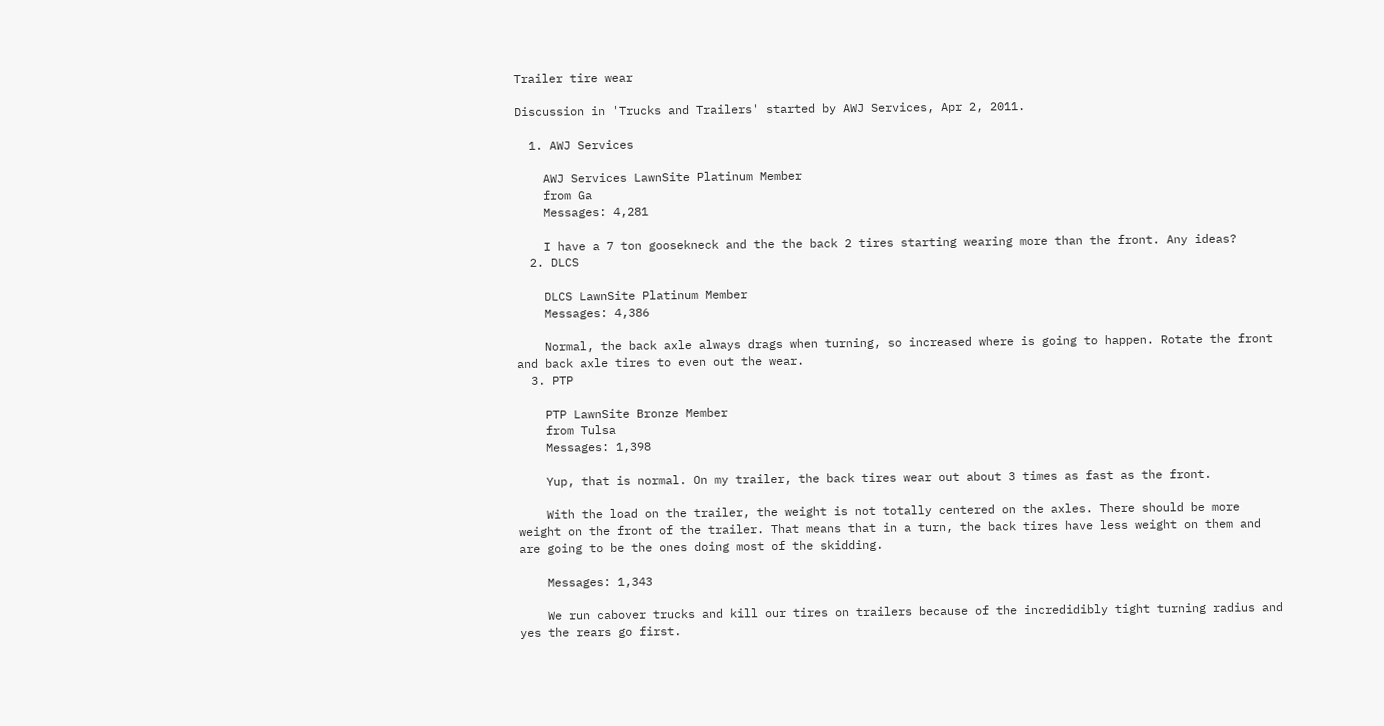Trailer tire wear

Discussion in 'Trucks and Trailers' started by AWJ Services, Apr 2, 2011.

  1. AWJ Services

    AWJ Services LawnSite Platinum Member
    from Ga
    Messages: 4,281

    I have a 7 ton goosekneck and the the back 2 tires starting wearing more than the front. Any ideas?
  2. DLCS

    DLCS LawnSite Platinum Member
    Messages: 4,386

    Normal, the back axle always drags when turning, so increased where is going to happen. Rotate the front and back axle tires to even out the wear.
  3. PTP

    PTP LawnSite Bronze Member
    from Tulsa
    Messages: 1,398

    Yup, that is normal. On my trailer, the back tires wear out about 3 times as fast as the front.

    With the load on the trailer, the weight is not totally centered on the axles. There should be more weight on the front of the trailer. That means that in a turn, the back tires have less weight on them and are going to be the ones doing most of the skidding.

    Messages: 1,343

    We run cabover trucks and kill our tires on trailers because of the incredidibly tight turning radius and yes the rears go first.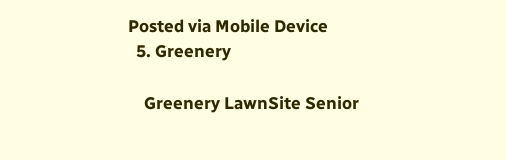Posted via Mobile Device
  5. Greenery

    Greenery LawnSite Senior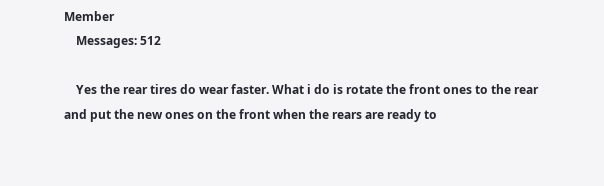Member
    Messages: 512

    Yes the rear tires do wear faster. What i do is rotate the front ones to the rear and put the new ones on the front when the rears are ready to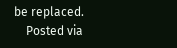be replaced.
    Posted via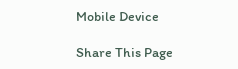Mobile Device

Share This Page